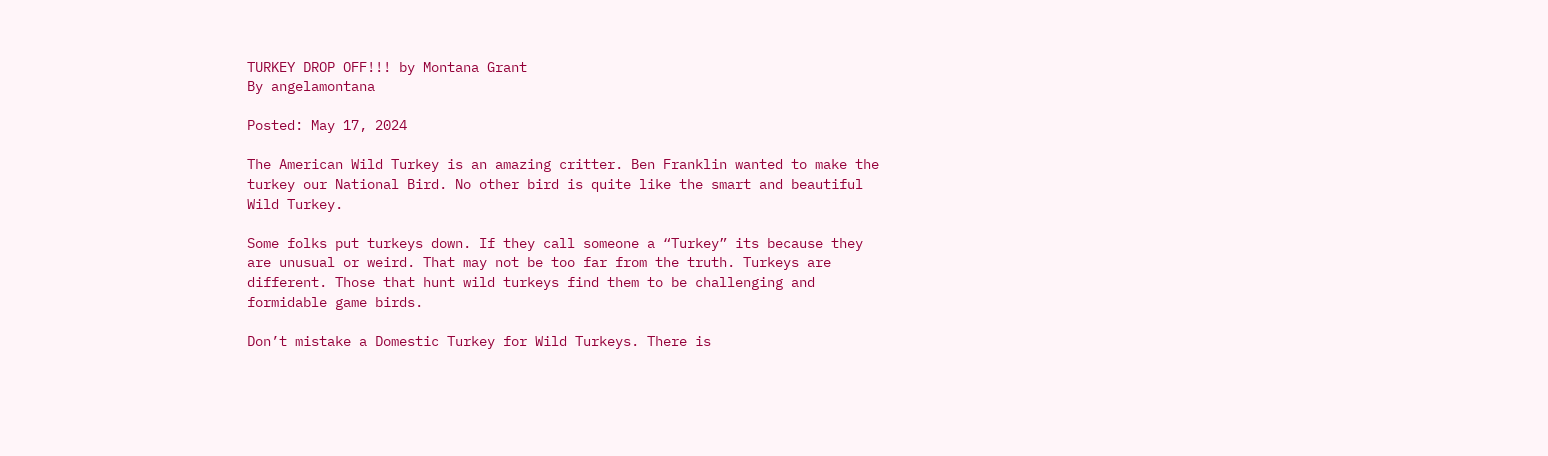TURKEY DROP OFF!!! by Montana Grant
By angelamontana

Posted: May 17, 2024

The American Wild Turkey is an amazing critter. Ben Franklin wanted to make the turkey our National Bird. No other bird is quite like the smart and beautiful Wild Turkey.

Some folks put turkeys down. If they call someone a “Turkey” its because they are unusual or weird. That may not be too far from the truth. Turkeys are different. Those that hunt wild turkeys find them to be challenging and formidable game birds.

Don’t mistake a Domestic Turkey for Wild Turkeys. There is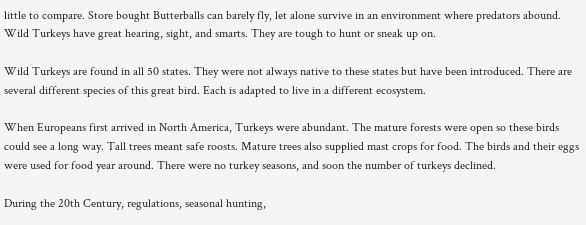little to compare. Store bought Butterballs can barely fly, let alone survive in an environment where predators abound. Wild Turkeys have great hearing, sight, and smarts. They are tough to hunt or sneak up on.

Wild Turkeys are found in all 50 states. They were not always native to these states but have been introduced. There are several different species of this great bird. Each is adapted to live in a different ecosystem.

When Europeans first arrived in North America, Turkeys were abundant. The mature forests were open so these birds could see a long way. Tall trees meant safe roosts. Mature trees also supplied mast crops for food. The birds and their eggs were used for food year around. There were no turkey seasons, and soon the number of turkeys declined.

During the 20th Century, regulations, seasonal hunting,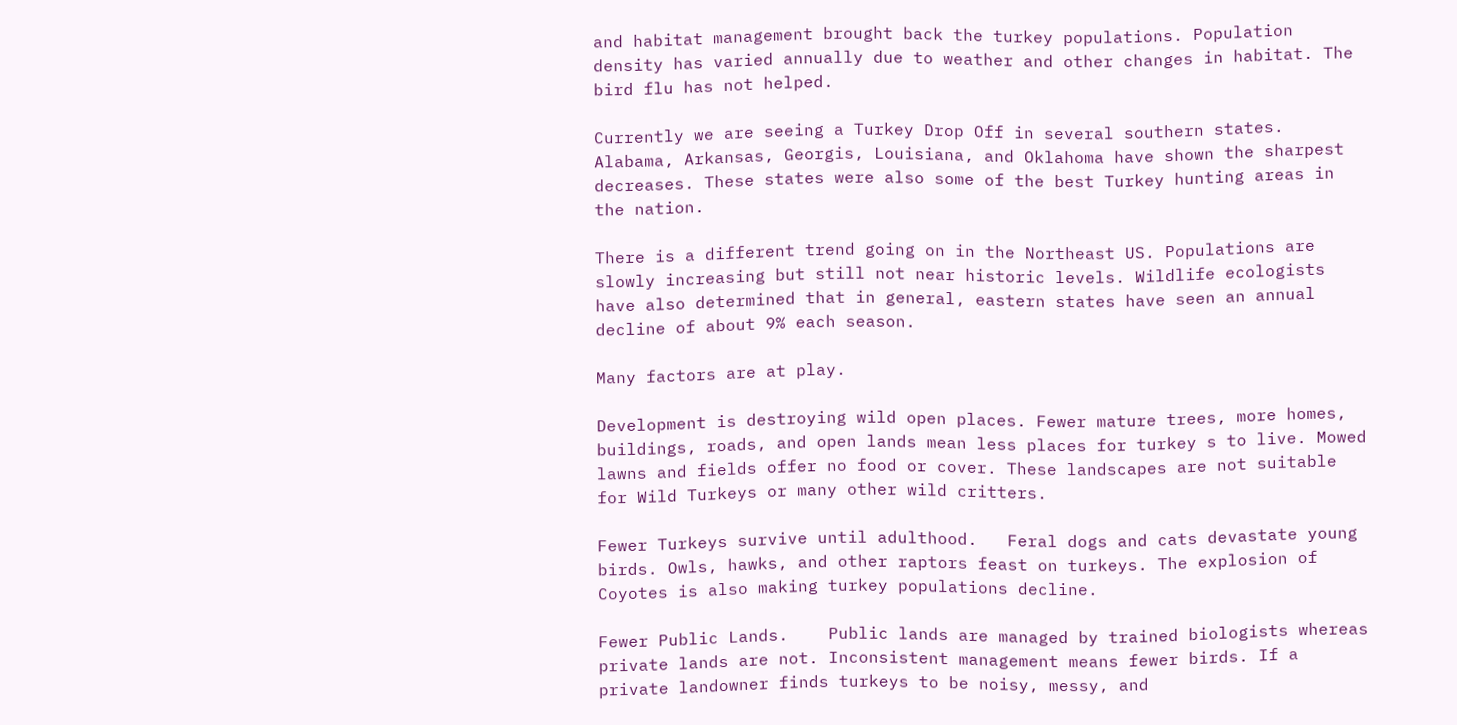and habitat management brought back the turkey populations. Population density has varied annually due to weather and other changes in habitat. The bird flu has not helped.

Currently we are seeing a Turkey Drop Off in several southern states. Alabama, Arkansas, Georgis, Louisiana, and Oklahoma have shown the sharpest decreases. These states were also some of the best Turkey hunting areas in the nation.

There is a different trend going on in the Northeast US. Populations are slowly increasing but still not near historic levels. Wildlife ecologists have also determined that in general, eastern states have seen an annual decline of about 9% each season.

Many factors are at play.

Development is destroying wild open places. Fewer mature trees, more homes, buildings, roads, and open lands mean less places for turkey s to live. Mowed lawns and fields offer no food or cover. These landscapes are not suitable for Wild Turkeys or many other wild critters.

Fewer Turkeys survive until adulthood.   Feral dogs and cats devastate young birds. Owls, hawks, and other raptors feast on turkeys. The explosion of Coyotes is also making turkey populations decline.

Fewer Public Lands.    Public lands are managed by trained biologists whereas private lands are not. Inconsistent management means fewer birds. If a private landowner finds turkeys to be noisy, messy, and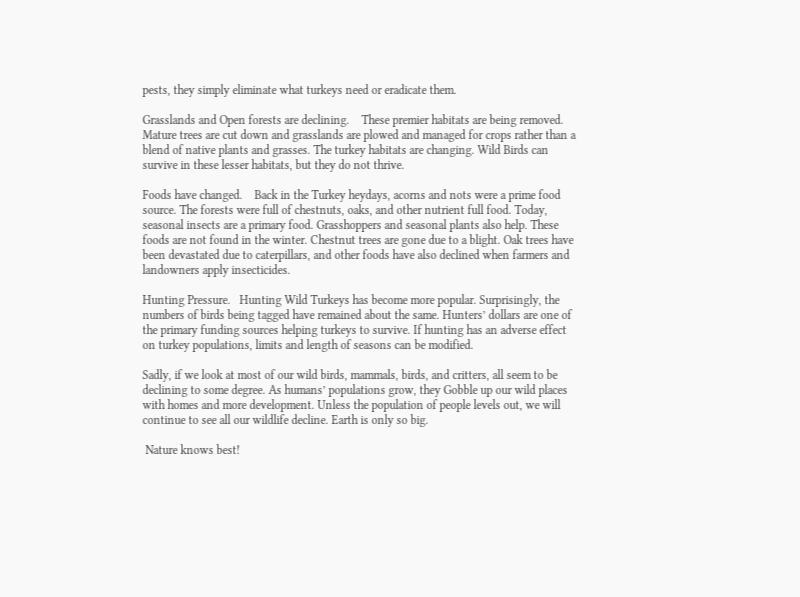pests, they simply eliminate what turkeys need or eradicate them.

Grasslands and Open forests are declining.    These premier habitats are being removed. Mature trees are cut down and grasslands are plowed and managed for crops rather than a blend of native plants and grasses. The turkey habitats are changing. Wild Birds can survive in these lesser habitats, but they do not thrive.

Foods have changed.    Back in the Turkey heydays, acorns and nots were a prime food source. The forests were full of chestnuts, oaks, and other nutrient full food. Today, seasonal insects are a primary food. Grasshoppers and seasonal plants also help. These foods are not found in the winter. Chestnut trees are gone due to a blight. Oak trees have been devastated due to caterpillars, and other foods have also declined when farmers and landowners apply insecticides.

Hunting Pressure.   Hunting Wild Turkeys has become more popular. Surprisingly, the numbers of birds being tagged have remained about the same. Hunters’ dollars are one of the primary funding sources helping turkeys to survive. If hunting has an adverse effect on turkey populations, limits and length of seasons can be modified.

Sadly, if we look at most of our wild birds, mammals, birds, and critters, all seem to be declining to some degree. As humans’ populations grow, they Gobble up our wild places with homes and more development. Unless the population of people levels out, we will continue to see all our wildlife decline. Earth is only so big.

 Nature knows best!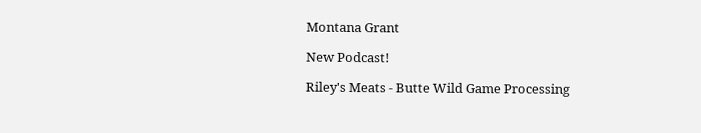Montana Grant

New Podcast!

Riley's Meats - Butte Wild Game Processing